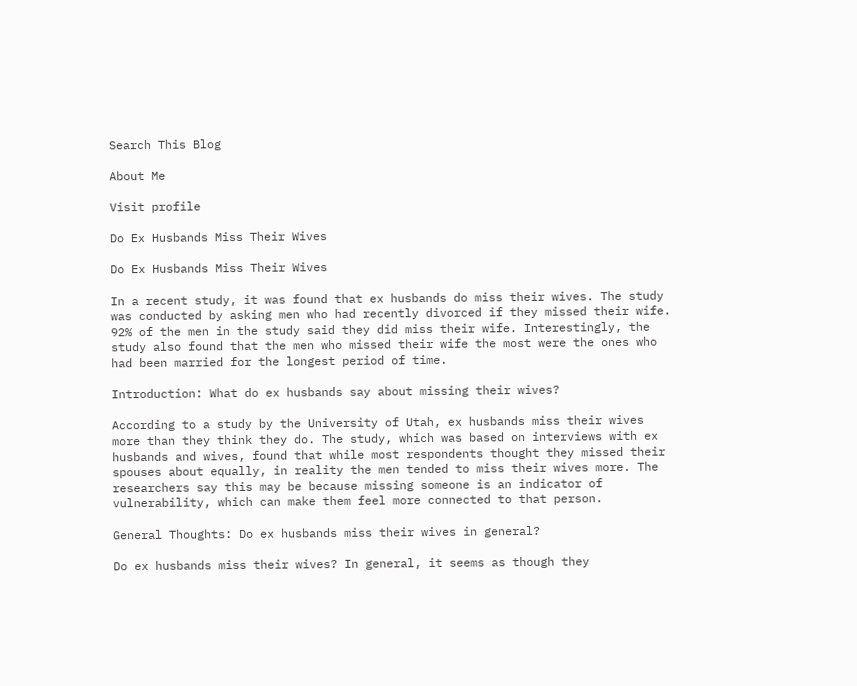Search This Blog

About Me

Visit profile

Do Ex Husbands Miss Their Wives

Do Ex Husbands Miss Their Wives

In a recent study, it was found that ex husbands do miss their wives. The study was conducted by asking men who had recently divorced if they missed their wife. 92% of the men in the study said they did miss their wife. Interestingly, the study also found that the men who missed their wife the most were the ones who had been married for the longest period of time.

Introduction: What do ex husbands say about missing their wives?

According to a study by the University of Utah, ex husbands miss their wives more than they think they do. The study, which was based on interviews with ex husbands and wives, found that while most respondents thought they missed their spouses about equally, in reality the men tended to miss their wives more. The researchers say this may be because missing someone is an indicator of vulnerability, which can make them feel more connected to that person.

General Thoughts: Do ex husbands miss their wives in general?

Do ex husbands miss their wives? In general, it seems as though they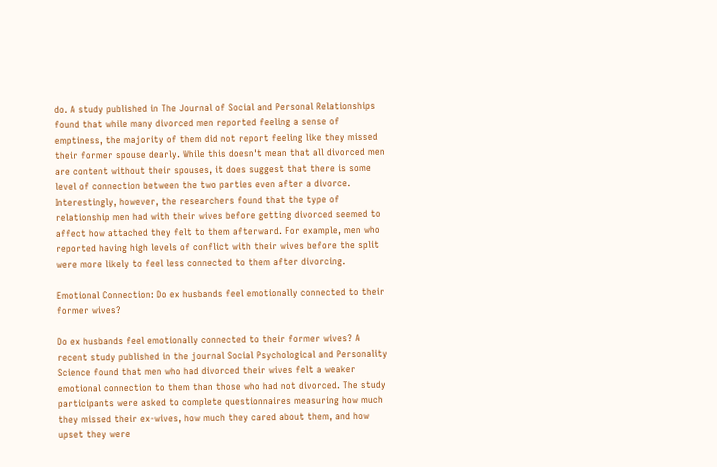do. A study published in The Journal of Social and Personal Relationships found that while many divorced men reported feeling a sense of emptiness, the majority of them did not report feeling like they missed their former spouse dearly. While this doesn't mean that all divorced men are content without their spouses, it does suggest that there is some level of connection between the two parties even after a divorce. Interestingly, however, the researchers found that the type of relationship men had with their wives before getting divorced seemed to affect how attached they felt to them afterward. For example, men who reported having high levels of conflict with their wives before the split were more likely to feel less connected to them after divorcing.

Emotional Connection: Do ex husbands feel emotionally connected to their former wives?

Do ex husbands feel emotionally connected to their former wives? A recent study published in the journal Social Psychological and Personality Science found that men who had divorced their wives felt a weaker emotional connection to them than those who had not divorced. The study participants were asked to complete questionnaires measuring how much they missed their ex-wives, how much they cared about them, and how upset they were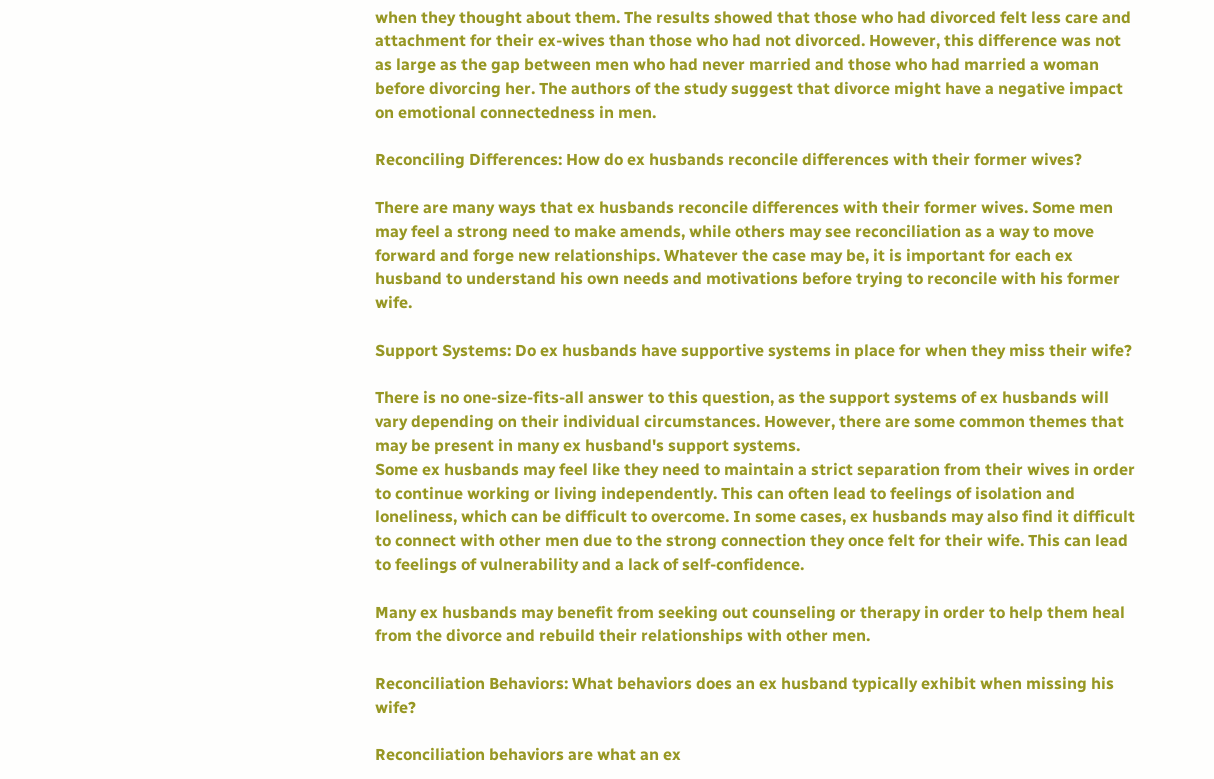when they thought about them. The results showed that those who had divorced felt less care and attachment for their ex-wives than those who had not divorced. However, this difference was not as large as the gap between men who had never married and those who had married a woman before divorcing her. The authors of the study suggest that divorce might have a negative impact on emotional connectedness in men.

Reconciling Differences: How do ex husbands reconcile differences with their former wives?

There are many ways that ex husbands reconcile differences with their former wives. Some men may feel a strong need to make amends, while others may see reconciliation as a way to move forward and forge new relationships. Whatever the case may be, it is important for each ex husband to understand his own needs and motivations before trying to reconcile with his former wife.

Support Systems: Do ex husbands have supportive systems in place for when they miss their wife?

There is no one-size-fits-all answer to this question, as the support systems of ex husbands will vary depending on their individual circumstances. However, there are some common themes that may be present in many ex husband's support systems.
Some ex husbands may feel like they need to maintain a strict separation from their wives in order to continue working or living independently. This can often lead to feelings of isolation and loneliness, which can be difficult to overcome. In some cases, ex husbands may also find it difficult to connect with other men due to the strong connection they once felt for their wife. This can lead to feelings of vulnerability and a lack of self-confidence.

Many ex husbands may benefit from seeking out counseling or therapy in order to help them heal from the divorce and rebuild their relationships with other men.

Reconciliation Behaviors: What behaviors does an ex husband typically exhibit when missing his wife?

Reconciliation behaviors are what an ex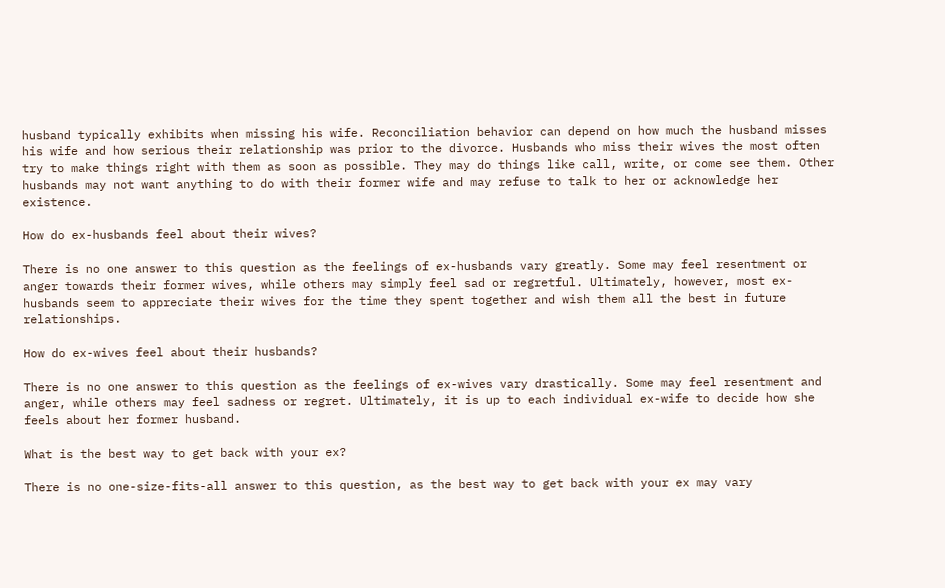husband typically exhibits when missing his wife. Reconciliation behavior can depend on how much the husband misses his wife and how serious their relationship was prior to the divorce. Husbands who miss their wives the most often try to make things right with them as soon as possible. They may do things like call, write, or come see them. Other husbands may not want anything to do with their former wife and may refuse to talk to her or acknowledge her existence.

How do ex-husbands feel about their wives?

There is no one answer to this question as the feelings of ex-husbands vary greatly. Some may feel resentment or anger towards their former wives, while others may simply feel sad or regretful. Ultimately, however, most ex-husbands seem to appreciate their wives for the time they spent together and wish them all the best in future relationships.

How do ex-wives feel about their husbands?

There is no one answer to this question as the feelings of ex-wives vary drastically. Some may feel resentment and anger, while others may feel sadness or regret. Ultimately, it is up to each individual ex-wife to decide how she feels about her former husband.

What is the best way to get back with your ex?

There is no one-size-fits-all answer to this question, as the best way to get back with your ex may vary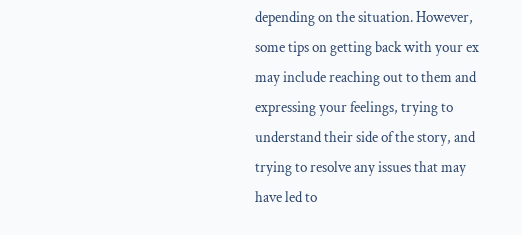depending on the situation. However, some tips on getting back with your ex may include reaching out to them and expressing your feelings, trying to understand their side of the story, and trying to resolve any issues that may have led to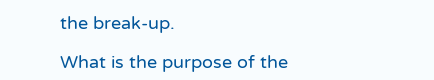the break-up.

What is the purpose of the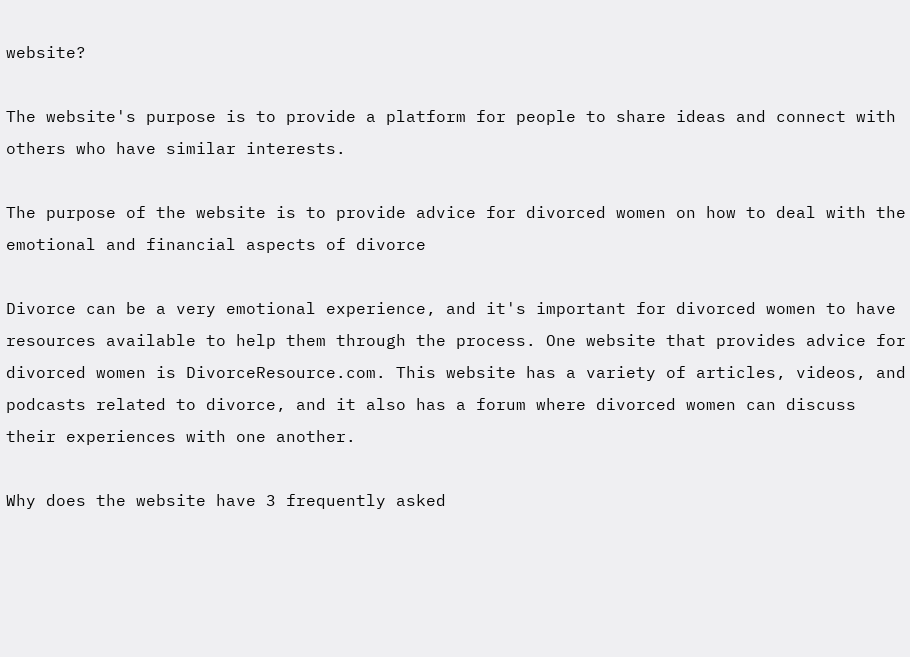website?

The website's purpose is to provide a platform for people to share ideas and connect with others who have similar interests.

The purpose of the website is to provide advice for divorced women on how to deal with the emotional and financial aspects of divorce

Divorce can be a very emotional experience, and it's important for divorced women to have resources available to help them through the process. One website that provides advice for divorced women is DivorceResource.com. This website has a variety of articles, videos, and podcasts related to divorce, and it also has a forum where divorced women can discuss their experiences with one another.

Why does the website have 3 frequently asked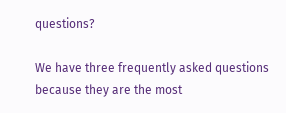questions?

We have three frequently asked questions because they are the most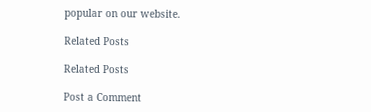popular on our website.

Related Posts

Related Posts

Post a Comment